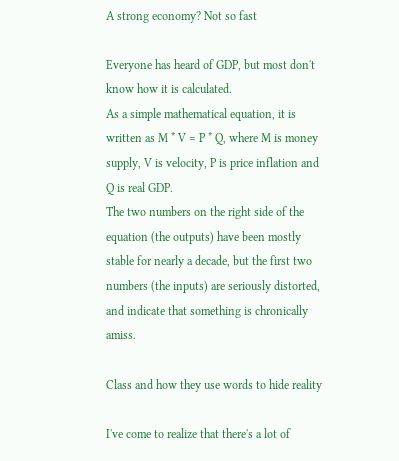A strong economy? Not so fast

Everyone has heard of GDP, but most don't know how it is calculated.
As a simple mathematical equation, it is written as M * V = P * Q, where M is money supply, V is velocity, P is price inflation and Q is real GDP.
The two numbers on the right side of the equation (the outputs) have been mostly stable for nearly a decade, but the first two numbers (the inputs) are seriously distorted, and indicate that something is chronically amiss.

Class and how they use words to hide reality

I've come to realize that there's a lot of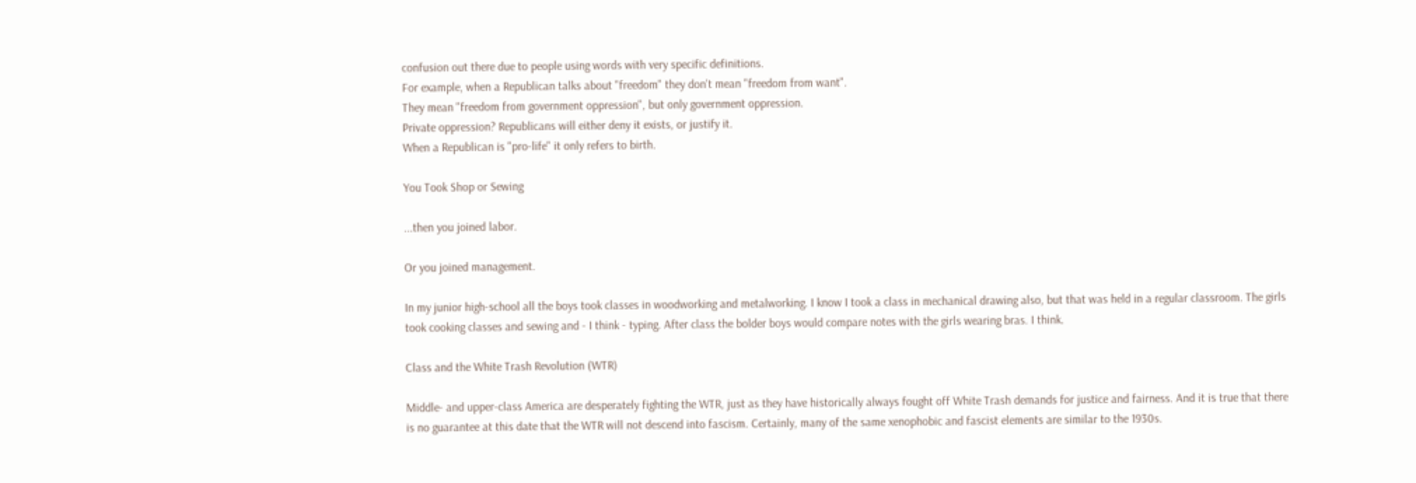confusion out there due to people using words with very specific definitions.
For example, when a Republican talks about "freedom" they don't mean "freedom from want".
They mean "freedom from government oppression", but only government oppression.
Private oppression? Republicans will either deny it exists, or justify it.
When a Republican is "pro-life" it only refers to birth.

You Took Shop or Sewing

...then you joined labor.

Or you joined management.

In my junior high-school all the boys took classes in woodworking and metalworking. I know I took a class in mechanical drawing also, but that was held in a regular classroom. The girls took cooking classes and sewing and - I think - typing. After class the bolder boys would compare notes with the girls wearing bras. I think.

Class and the White Trash Revolution (WTR)

Middle- and upper-class America are desperately fighting the WTR, just as they have historically always fought off White Trash demands for justice and fairness. And it is true that there is no guarantee at this date that the WTR will not descend into fascism. Certainly, many of the same xenophobic and fascist elements are similar to the 1930s.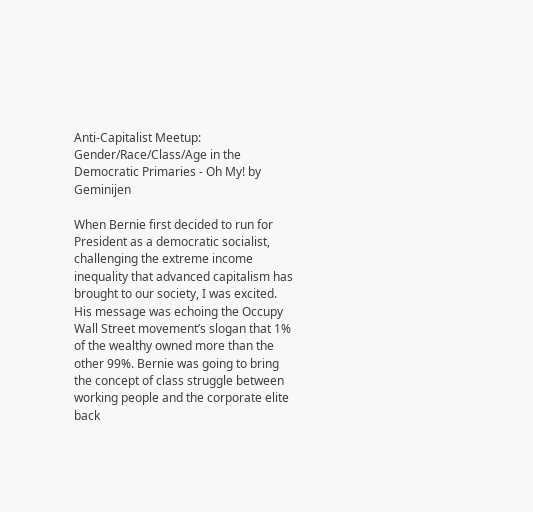Anti-Capitalist Meetup: Gender/Race/Class/Age in the Democratic Primaries - Oh My! by Geminijen

When Bernie first decided to run for President as a democratic socialist, challenging the extreme income inequality that advanced capitalism has brought to our society, I was excited. His message was echoing the Occupy Wall Street movement’s slogan that 1% of the wealthy owned more than the other 99%. Bernie was going to bring the concept of class struggle between working people and the corporate elite back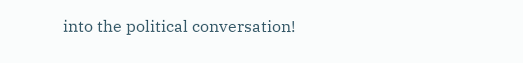into the political conversation!